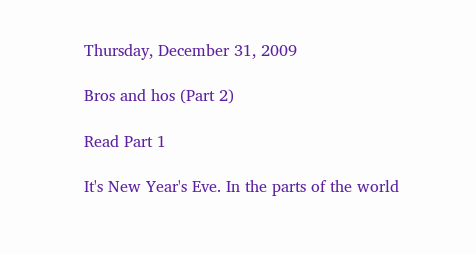Thursday, December 31, 2009

Bros and hos (Part 2)

Read Part 1

It's New Year's Eve. In the parts of the world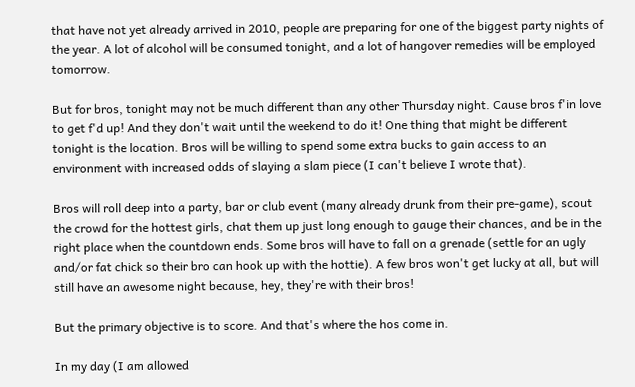that have not yet already arrived in 2010, people are preparing for one of the biggest party nights of the year. A lot of alcohol will be consumed tonight, and a lot of hangover remedies will be employed tomorrow.

But for bros, tonight may not be much different than any other Thursday night. Cause bros f'in love to get f'd up! And they don't wait until the weekend to do it! One thing that might be different tonight is the location. Bros will be willing to spend some extra bucks to gain access to an environment with increased odds of slaying a slam piece (I can't believe I wrote that).

Bros will roll deep into a party, bar or club event (many already drunk from their pre-game), scout the crowd for the hottest girls, chat them up just long enough to gauge their chances, and be in the right place when the countdown ends. Some bros will have to fall on a grenade (settle for an ugly and/or fat chick so their bro can hook up with the hottie). A few bros won't get lucky at all, but will still have an awesome night because, hey, they're with their bros!

But the primary objective is to score. And that's where the hos come in.

In my day (I am allowed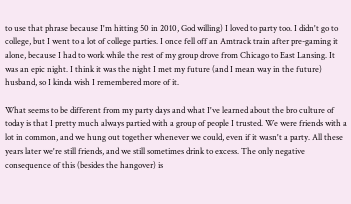to use that phrase because I'm hitting 50 in 2010, God willing) I loved to party too. I didn't go to college, but I went to a lot of college parties. I once fell off an Amtrack train after pre-gaming it alone, because I had to work while the rest of my group drove from Chicago to East Lansing. It was an epic night. I think it was the night I met my future (and I mean way in the future) husband, so I kinda wish I remembered more of it.

What seems to be different from my party days and what I've learned about the bro culture of today is that I pretty much always partied with a group of people I trusted. We were friends with a lot in common, and we hung out together whenever we could, even if it wasn't a party. All these years later we're still friends, and we still sometimes drink to excess. The only negative consequence of this (besides the hangover) is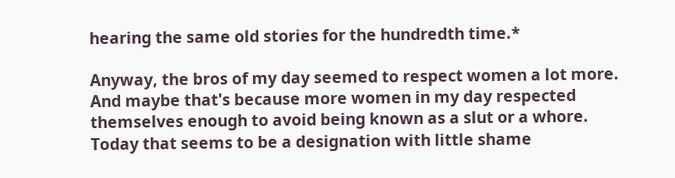hearing the same old stories for the hundredth time.*

Anyway, the bros of my day seemed to respect women a lot more. And maybe that's because more women in my day respected themselves enough to avoid being known as a slut or a whore. Today that seems to be a designation with little shame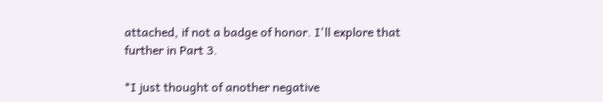attached, if not a badge of honor. I'll explore that further in Part 3.

*I just thought of another negative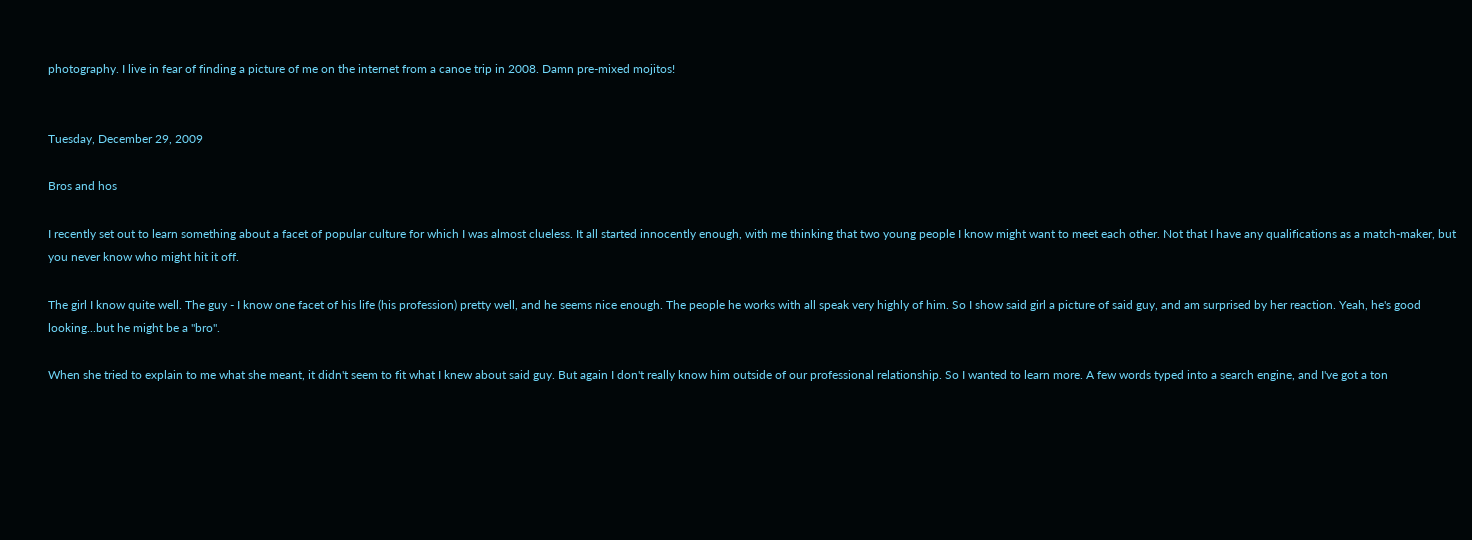photography. I live in fear of finding a picture of me on the internet from a canoe trip in 2008. Damn pre-mixed mojitos!


Tuesday, December 29, 2009

Bros and hos

I recently set out to learn something about a facet of popular culture for which I was almost clueless. It all started innocently enough, with me thinking that two young people I know might want to meet each other. Not that I have any qualifications as a match-maker, but you never know who might hit it off.

The girl I know quite well. The guy - I know one facet of his life (his profession) pretty well, and he seems nice enough. The people he works with all speak very highly of him. So I show said girl a picture of said guy, and am surprised by her reaction. Yeah, he's good looking...but he might be a "bro".

When she tried to explain to me what she meant, it didn't seem to fit what I knew about said guy. But again I don't really know him outside of our professional relationship. So I wanted to learn more. A few words typed into a search engine, and I've got a ton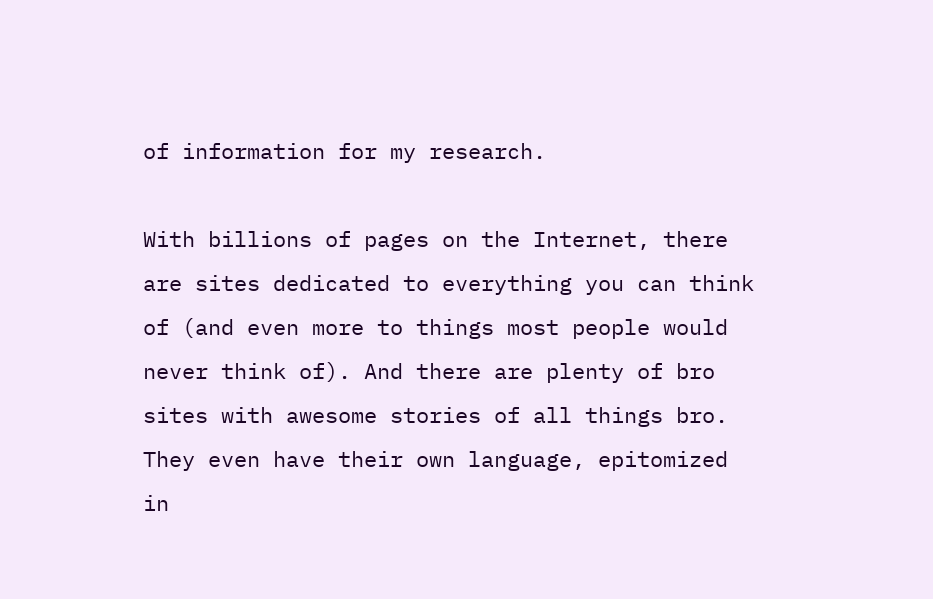of information for my research.

With billions of pages on the Internet, there are sites dedicated to everything you can think of (and even more to things most people would never think of). And there are plenty of bro sites with awesome stories of all things bro. They even have their own language, epitomized in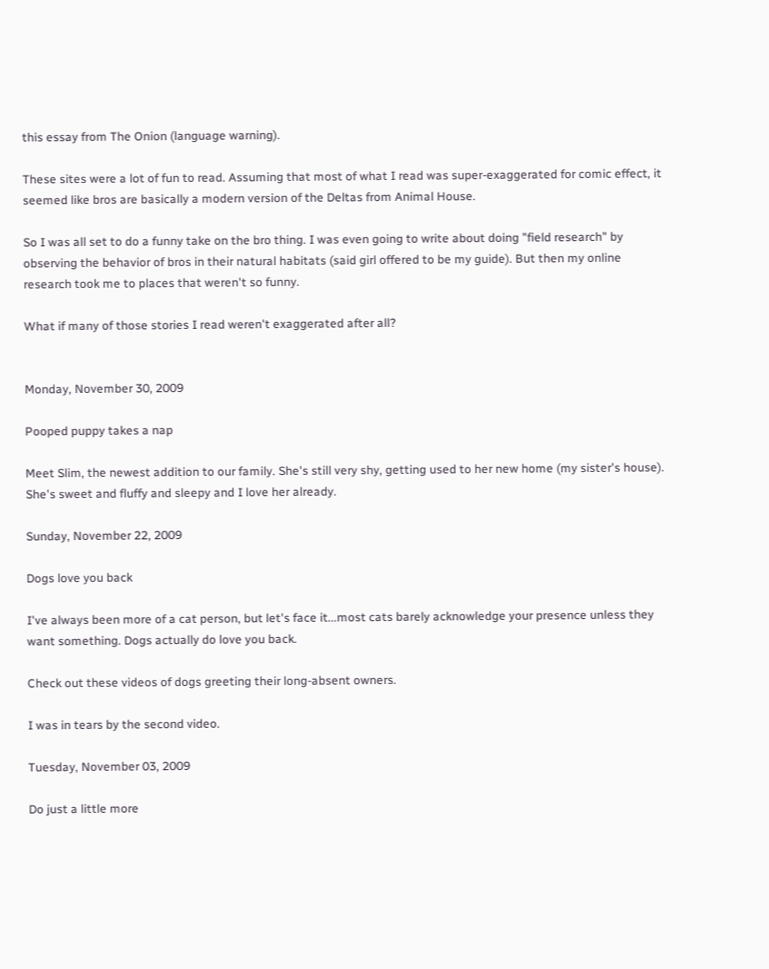this essay from The Onion (language warning).

These sites were a lot of fun to read. Assuming that most of what I read was super-exaggerated for comic effect, it seemed like bros are basically a modern version of the Deltas from Animal House.

So I was all set to do a funny take on the bro thing. I was even going to write about doing "field research" by observing the behavior of bros in their natural habitats (said girl offered to be my guide). But then my online research took me to places that weren't so funny.

What if many of those stories I read weren't exaggerated after all?


Monday, November 30, 2009

Pooped puppy takes a nap

Meet Slim, the newest addition to our family. She's still very shy, getting used to her new home (my sister's house). She's sweet and fluffy and sleepy and I love her already.

Sunday, November 22, 2009

Dogs love you back

I've always been more of a cat person, but let's face it...most cats barely acknowledge your presence unless they want something. Dogs actually do love you back.

Check out these videos of dogs greeting their long-absent owners.

I was in tears by the second video.

Tuesday, November 03, 2009

Do just a little more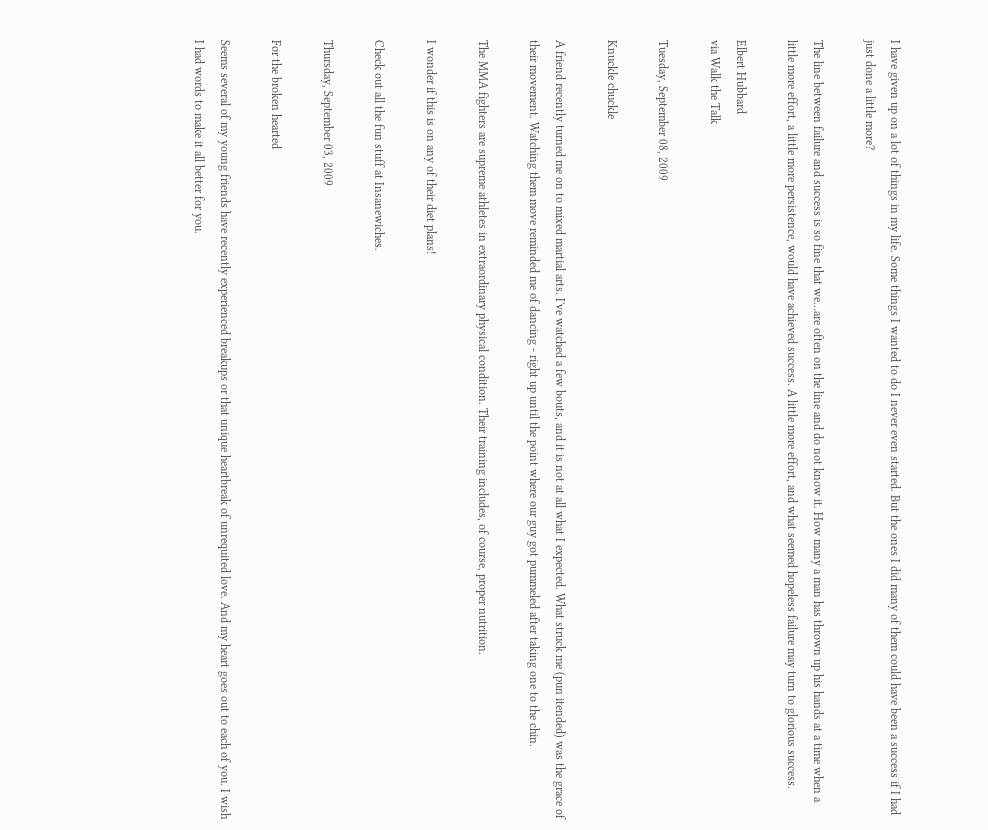I have given up on a lot of things in my life. Some things I wanted to do I never even started. But the ones I did many of them could have been a success if I had just done a little more?

The line between failure and success is so fine that we...are often on the line and do not know it. How many a man has thrown up his hands at a time when a little more effort, a little more persistence, would have achieved success. A little more effort, and what seemed hopeless failure may turn to glorious success.

Elbert Hubbard
via Walk the Talk

Tuesday, September 08, 2009

Knuckle chuckle

A friend recently turned me on to mixed martial arts. I've watched a few bouts, and it is not at all what I expected. What struck me (pun itended) was the grace of their movement. Watching them move reminded me of dancing - right up until the point where our guy got pummeled after taking one to the chin.

The MMA fighters are supreme athletes in extraordinary physical condition. Their training includes, of course, proper nutrition.

I wonder if this is on any of their diet plans!

Check out all the fun stuff at Insanewiches.

Thursday, September 03, 2009

For the broken hearted

Seems several of my young friends have recently experienced breakups or that unique heartbreak of unrequited love. And my heart goes out to each of you. I wish I had words to make it all better for you.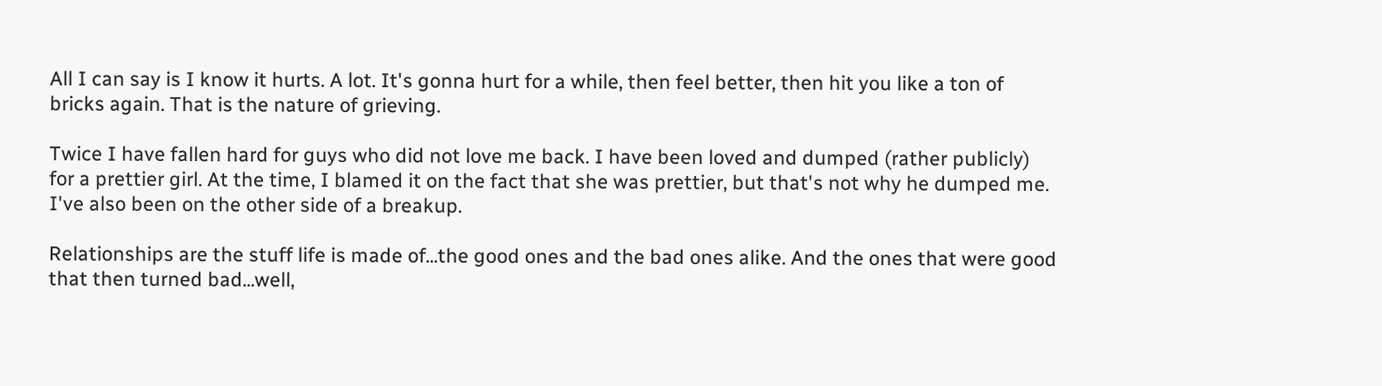All I can say is I know it hurts. A lot. It's gonna hurt for a while, then feel better, then hit you like a ton of bricks again. That is the nature of grieving.

Twice I have fallen hard for guys who did not love me back. I have been loved and dumped (rather publicly) for a prettier girl. At the time, I blamed it on the fact that she was prettier, but that's not why he dumped me. I've also been on the other side of a breakup.

Relationships are the stuff life is made of...the good ones and the bad ones alike. And the ones that were good that then turned bad...well,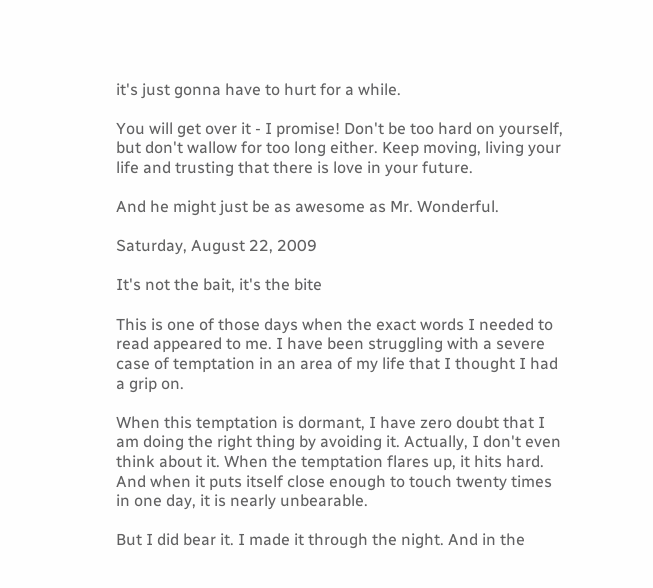it's just gonna have to hurt for a while.

You will get over it - I promise! Don't be too hard on yourself, but don't wallow for too long either. Keep moving, living your life and trusting that there is love in your future.

And he might just be as awesome as Mr. Wonderful.

Saturday, August 22, 2009

It's not the bait, it's the bite

This is one of those days when the exact words I needed to read appeared to me. I have been struggling with a severe case of temptation in an area of my life that I thought I had a grip on.

When this temptation is dormant, I have zero doubt that I am doing the right thing by avoiding it. Actually, I don't even think about it. When the temptation flares up, it hits hard. And when it puts itself close enough to touch twenty times in one day, it is nearly unbearable.

But I did bear it. I made it through the night. And in the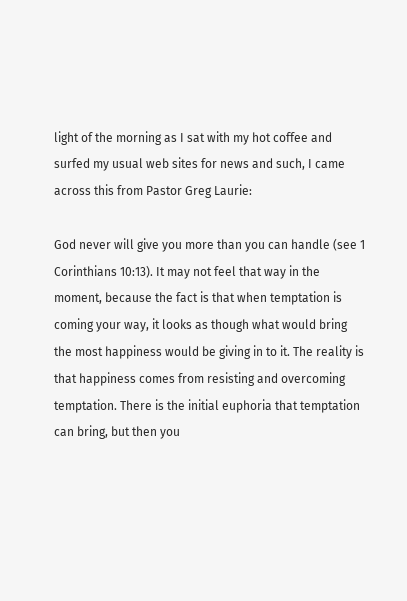light of the morning as I sat with my hot coffee and surfed my usual web sites for news and such, I came across this from Pastor Greg Laurie:

God never will give you more than you can handle (see 1 Corinthians 10:13). It may not feel that way in the moment, because the fact is that when temptation is coming your way, it looks as though what would bring the most happiness would be giving in to it. The reality is that happiness comes from resisting and overcoming temptation. There is the initial euphoria that temptation can bring, but then you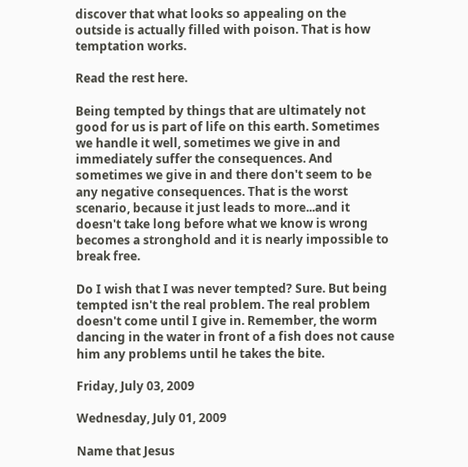discover that what looks so appealing on the outside is actually filled with poison. That is how temptation works.

Read the rest here.

Being tempted by things that are ultimately not good for us is part of life on this earth. Sometimes we handle it well, sometimes we give in and immediately suffer the consequences. And sometimes we give in and there don't seem to be any negative consequences. That is the worst scenario, because it just leads to more...and it doesn't take long before what we know is wrong becomes a stronghold and it is nearly impossible to break free.

Do I wish that I was never tempted? Sure. But being tempted isn't the real problem. The real problem doesn't come until I give in. Remember, the worm dancing in the water in front of a fish does not cause him any problems until he takes the bite.

Friday, July 03, 2009

Wednesday, July 01, 2009

Name that Jesus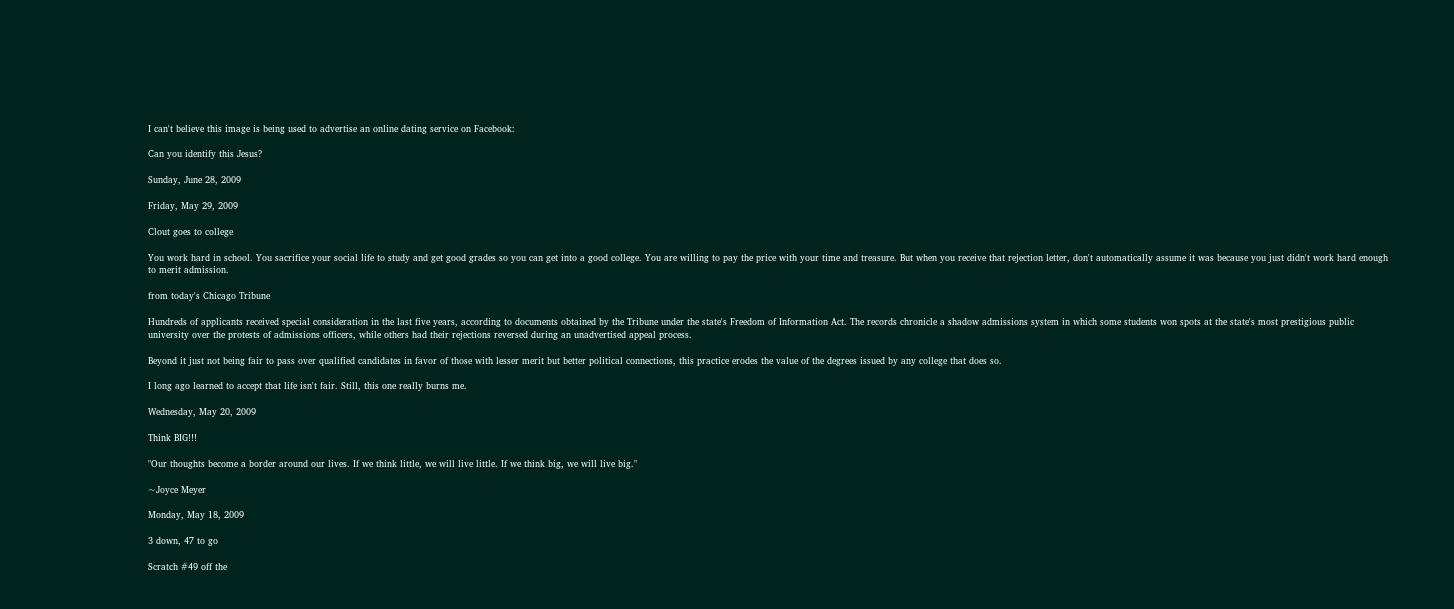I can't believe this image is being used to advertise an online dating service on Facebook:

Can you identify this Jesus?

Sunday, June 28, 2009

Friday, May 29, 2009

Clout goes to college

You work hard in school. You sacrifice your social life to study and get good grades so you can get into a good college. You are willing to pay the price with your time and treasure. But when you receive that rejection letter, don't automatically assume it was because you just didn't work hard enough to merit admission.

from today's Chicago Tribune

Hundreds of applicants received special consideration in the last five years, according to documents obtained by the Tribune under the state's Freedom of Information Act. The records chronicle a shadow admissions system in which some students won spots at the state's most prestigious public university over the protests of admissions officers, while others had their rejections reversed during an unadvertised appeal process.

Beyond it just not being fair to pass over qualified candidates in favor of those with lesser merit but better political connections, this practice erodes the value of the degrees issued by any college that does so.

I long ago learned to accept that life isn't fair. Still, this one really burns me.

Wednesday, May 20, 2009

Think BIG!!!

"Our thoughts become a border around our lives. If we think little, we will live little. If we think big, we will live big."

~Joyce Meyer

Monday, May 18, 2009

3 down, 47 to go

Scratch #49 off the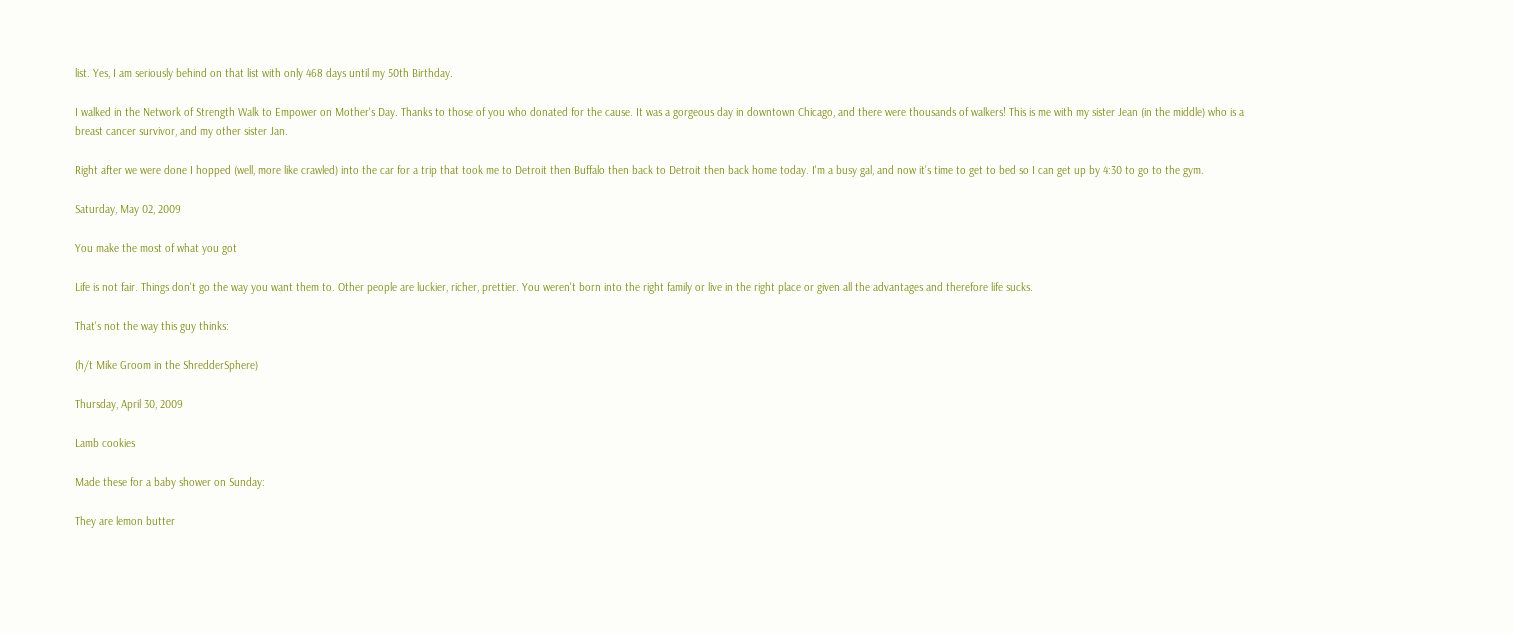list. Yes, I am seriously behind on that list with only 468 days until my 50th Birthday.

I walked in the Network of Strength Walk to Empower on Mother's Day. Thanks to those of you who donated for the cause. It was a gorgeous day in downtown Chicago, and there were thousands of walkers! This is me with my sister Jean (in the middle) who is a breast cancer survivor, and my other sister Jan.

Right after we were done I hopped (well, more like crawled) into the car for a trip that took me to Detroit then Buffalo then back to Detroit then back home today. I'm a busy gal, and now it's time to get to bed so I can get up by 4:30 to go to the gym.

Saturday, May 02, 2009

You make the most of what you got

Life is not fair. Things don't go the way you want them to. Other people are luckier, richer, prettier. You weren't born into the right family or live in the right place or given all the advantages and therefore life sucks.

That's not the way this guy thinks:

(h/t Mike Groom in the ShredderSphere)

Thursday, April 30, 2009

Lamb cookies

Made these for a baby shower on Sunday:

They are lemon butter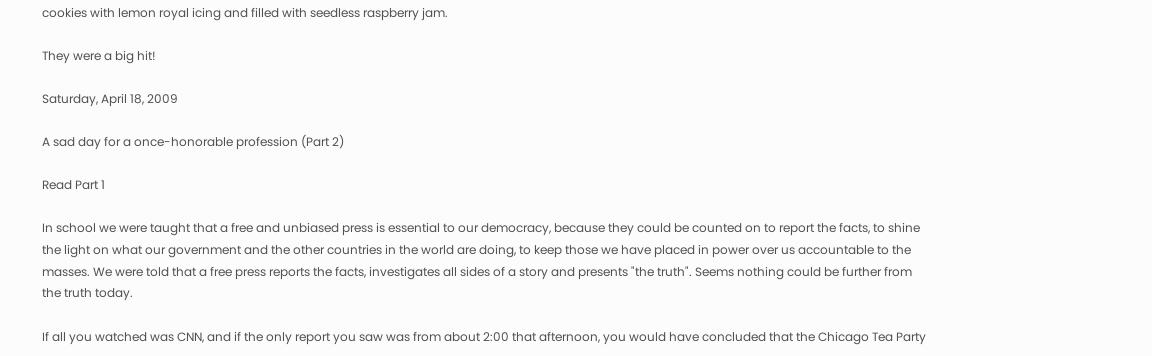cookies with lemon royal icing and filled with seedless raspberry jam.

They were a big hit!

Saturday, April 18, 2009

A sad day for a once-honorable profession (Part 2)

Read Part 1

In school we were taught that a free and unbiased press is essential to our democracy, because they could be counted on to report the facts, to shine the light on what our government and the other countries in the world are doing, to keep those we have placed in power over us accountable to the masses. We were told that a free press reports the facts, investigates all sides of a story and presents "the truth". Seems nothing could be further from the truth today.

If all you watched was CNN, and if the only report you saw was from about 2:00 that afternoon, you would have concluded that the Chicago Tea Party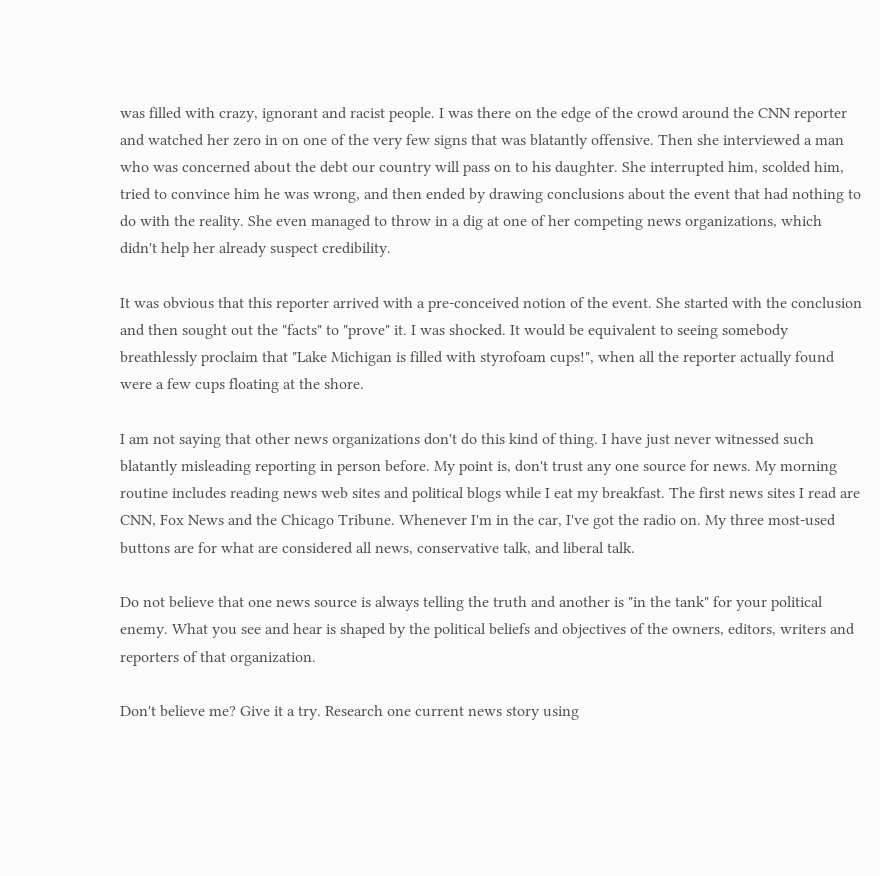was filled with crazy, ignorant and racist people. I was there on the edge of the crowd around the CNN reporter and watched her zero in on one of the very few signs that was blatantly offensive. Then she interviewed a man who was concerned about the debt our country will pass on to his daughter. She interrupted him, scolded him, tried to convince him he was wrong, and then ended by drawing conclusions about the event that had nothing to do with the reality. She even managed to throw in a dig at one of her competing news organizations, which didn't help her already suspect credibility.

It was obvious that this reporter arrived with a pre-conceived notion of the event. She started with the conclusion and then sought out the "facts" to "prove" it. I was shocked. It would be equivalent to seeing somebody breathlessly proclaim that "Lake Michigan is filled with styrofoam cups!", when all the reporter actually found were a few cups floating at the shore.

I am not saying that other news organizations don't do this kind of thing. I have just never witnessed such blatantly misleading reporting in person before. My point is, don't trust any one source for news. My morning routine includes reading news web sites and political blogs while I eat my breakfast. The first news sites I read are CNN, Fox News and the Chicago Tribune. Whenever I'm in the car, I've got the radio on. My three most-used buttons are for what are considered all news, conservative talk, and liberal talk.

Do not believe that one news source is always telling the truth and another is "in the tank" for your political enemy. What you see and hear is shaped by the political beliefs and objectives of the owners, editors, writers and reporters of that organization.

Don't believe me? Give it a try. Research one current news story using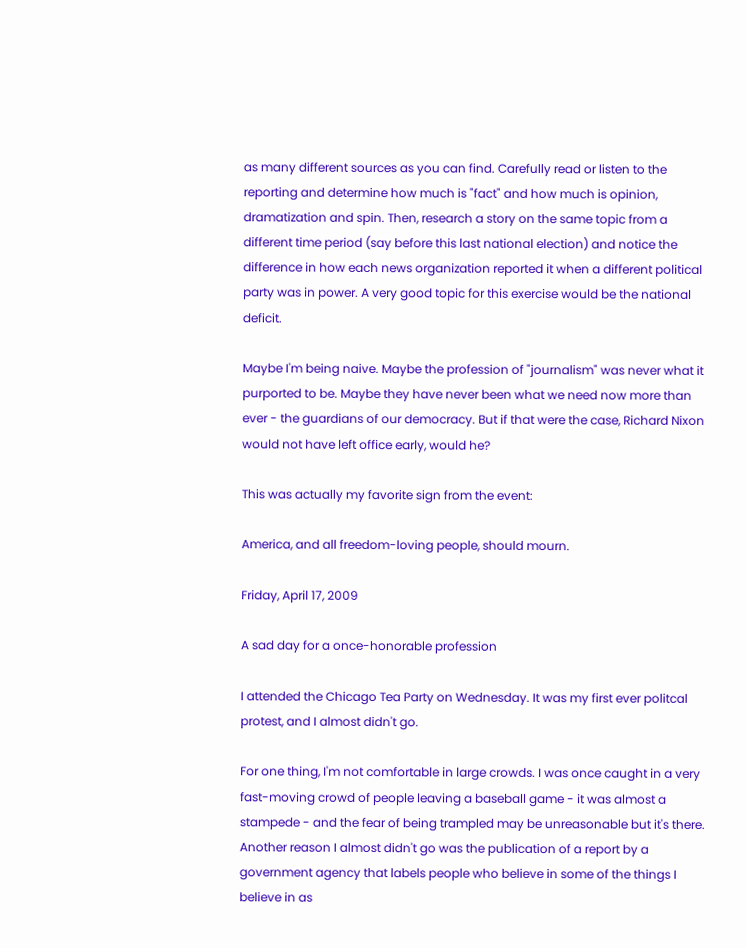as many different sources as you can find. Carefully read or listen to the reporting and determine how much is "fact" and how much is opinion, dramatization and spin. Then, research a story on the same topic from a different time period (say before this last national election) and notice the difference in how each news organization reported it when a different political party was in power. A very good topic for this exercise would be the national deficit.

Maybe I'm being naive. Maybe the profession of "journalism" was never what it purported to be. Maybe they have never been what we need now more than ever - the guardians of our democracy. But if that were the case, Richard Nixon would not have left office early, would he?

This was actually my favorite sign from the event:

America, and all freedom-loving people, should mourn.

Friday, April 17, 2009

A sad day for a once-honorable profession

I attended the Chicago Tea Party on Wednesday. It was my first ever politcal protest, and I almost didn't go.

For one thing, I'm not comfortable in large crowds. I was once caught in a very fast-moving crowd of people leaving a baseball game - it was almost a stampede - and the fear of being trampled may be unreasonable but it's there. Another reason I almost didn't go was the publication of a report by a government agency that labels people who believe in some of the things I believe in as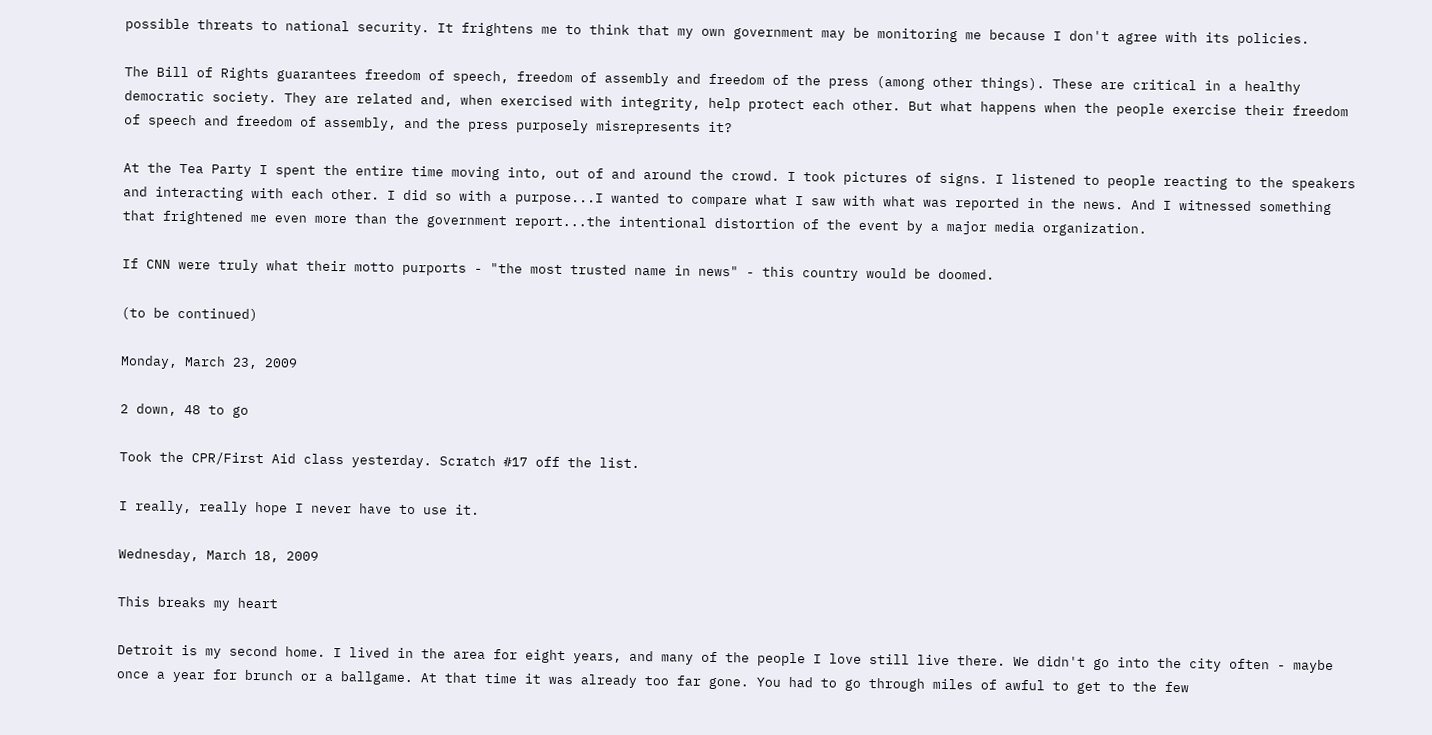possible threats to national security. It frightens me to think that my own government may be monitoring me because I don't agree with its policies.

The Bill of Rights guarantees freedom of speech, freedom of assembly and freedom of the press (among other things). These are critical in a healthy democratic society. They are related and, when exercised with integrity, help protect each other. But what happens when the people exercise their freedom of speech and freedom of assembly, and the press purposely misrepresents it?

At the Tea Party I spent the entire time moving into, out of and around the crowd. I took pictures of signs. I listened to people reacting to the speakers and interacting with each other. I did so with a purpose...I wanted to compare what I saw with what was reported in the news. And I witnessed something that frightened me even more than the government report...the intentional distortion of the event by a major media organization.

If CNN were truly what their motto purports - "the most trusted name in news" - this country would be doomed.

(to be continued)

Monday, March 23, 2009

2 down, 48 to go

Took the CPR/First Aid class yesterday. Scratch #17 off the list.

I really, really hope I never have to use it.

Wednesday, March 18, 2009

This breaks my heart

Detroit is my second home. I lived in the area for eight years, and many of the people I love still live there. We didn't go into the city often - maybe once a year for brunch or a ballgame. At that time it was already too far gone. You had to go through miles of awful to get to the few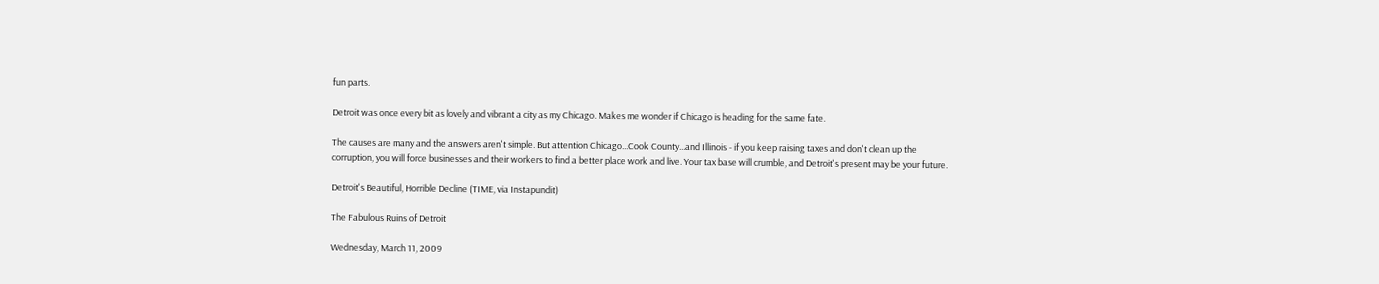fun parts.

Detroit was once every bit as lovely and vibrant a city as my Chicago. Makes me wonder if Chicago is heading for the same fate.

The causes are many and the answers aren't simple. But attention Chicago...Cook County...and Illinois - if you keep raising taxes and don't clean up the corruption, you will force businesses and their workers to find a better place work and live. Your tax base will crumble, and Detroit's present may be your future.

Detroit's Beautiful, Horrible Decline (TIME, via Instapundit)

The Fabulous Ruins of Detroit

Wednesday, March 11, 2009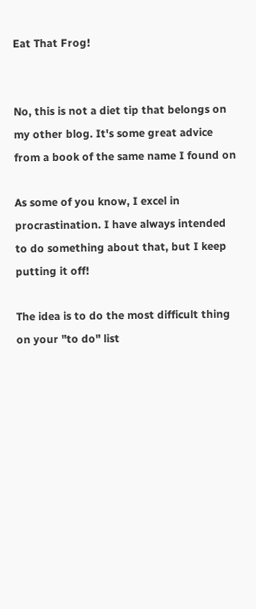Eat That Frog!


No, this is not a diet tip that belongs on my other blog. It's some great advice from a book of the same name I found on

As some of you know, I excel in procrastination. I have always intended to do something about that, but I keep putting it off!

The idea is to do the most difficult thing on your "to do" list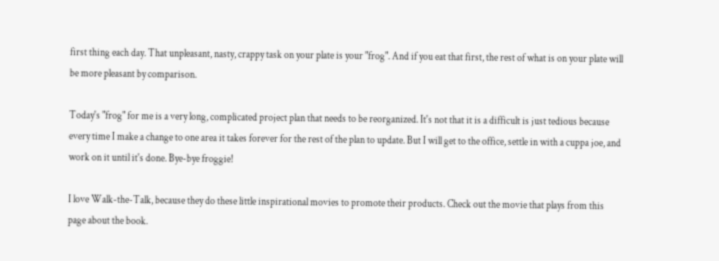first thing each day. That unpleasant, nasty, crappy task on your plate is your "frog". And if you eat that first, the rest of what is on your plate will be more pleasant by comparison.

Today's "frog" for me is a very long, complicated project plan that needs to be reorganized. It's not that it is a difficult is just tedious because every time I make a change to one area it takes forever for the rest of the plan to update. But I will get to the office, settle in with a cuppa joe, and work on it until it's done. Bye-bye froggie!

I love Walk-the-Talk, because they do these little inspirational movies to promote their products. Check out the movie that plays from this page about the book.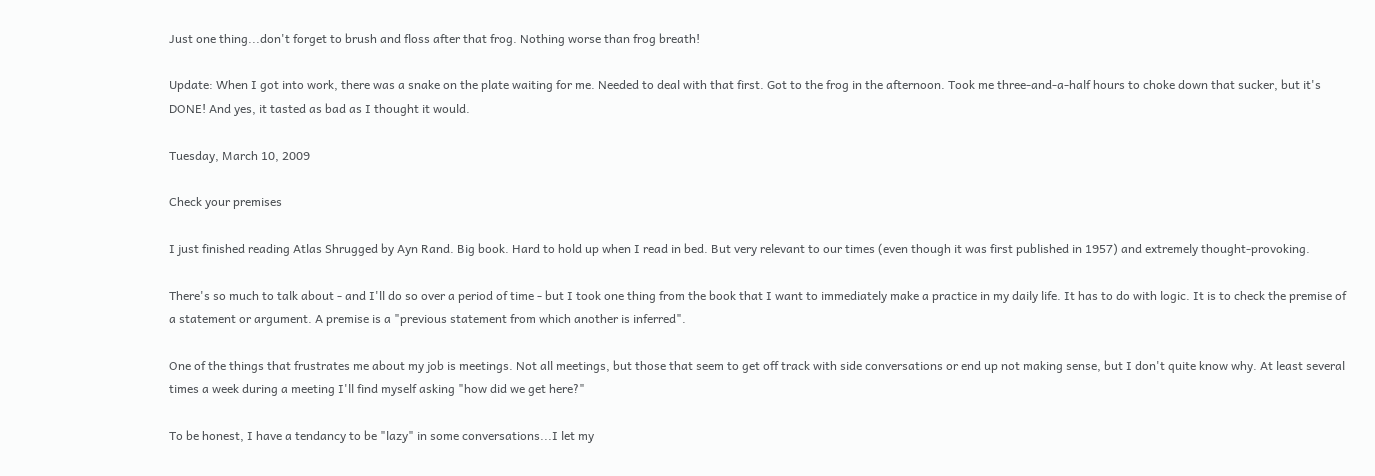Just one thing...don't forget to brush and floss after that frog. Nothing worse than frog breath!

Update: When I got into work, there was a snake on the plate waiting for me. Needed to deal with that first. Got to the frog in the afternoon. Took me three-and-a-half hours to choke down that sucker, but it's DONE! And yes, it tasted as bad as I thought it would.

Tuesday, March 10, 2009

Check your premises

I just finished reading Atlas Shrugged by Ayn Rand. Big book. Hard to hold up when I read in bed. But very relevant to our times (even though it was first published in 1957) and extremely thought-provoking.

There's so much to talk about - and I'll do so over a period of time - but I took one thing from the book that I want to immediately make a practice in my daily life. It has to do with logic. It is to check the premise of a statement or argument. A premise is a "previous statement from which another is inferred".

One of the things that frustrates me about my job is meetings. Not all meetings, but those that seem to get off track with side conversations or end up not making sense, but I don't quite know why. At least several times a week during a meeting I'll find myself asking "how did we get here?"

To be honest, I have a tendancy to be "lazy" in some conversations...I let my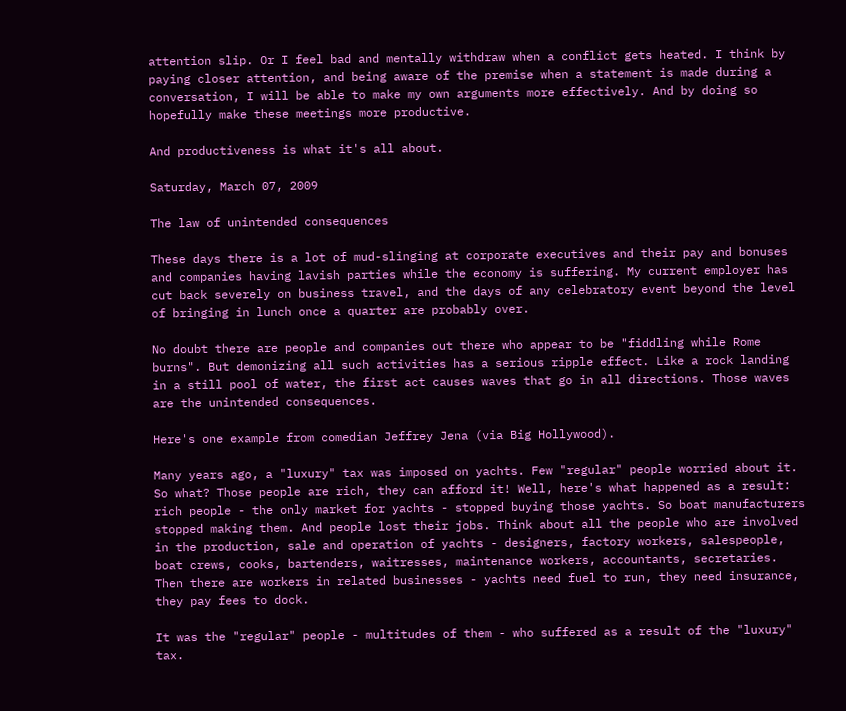attention slip. Or I feel bad and mentally withdraw when a conflict gets heated. I think by paying closer attention, and being aware of the premise when a statement is made during a conversation, I will be able to make my own arguments more effectively. And by doing so hopefully make these meetings more productive.

And productiveness is what it's all about.

Saturday, March 07, 2009

The law of unintended consequences

These days there is a lot of mud-slinging at corporate executives and their pay and bonuses and companies having lavish parties while the economy is suffering. My current employer has cut back severely on business travel, and the days of any celebratory event beyond the level of bringing in lunch once a quarter are probably over.

No doubt there are people and companies out there who appear to be "fiddling while Rome burns". But demonizing all such activities has a serious ripple effect. Like a rock landing in a still pool of water, the first act causes waves that go in all directions. Those waves are the unintended consequences.

Here's one example from comedian Jeffrey Jena (via Big Hollywood).

Many years ago, a "luxury" tax was imposed on yachts. Few "regular" people worried about it. So what? Those people are rich, they can afford it! Well, here's what happened as a result: rich people - the only market for yachts - stopped buying those yachts. So boat manufacturers stopped making them. And people lost their jobs. Think about all the people who are involved in the production, sale and operation of yachts - designers, factory workers, salespeople, boat crews, cooks, bartenders, waitresses, maintenance workers, accountants, secretaries. Then there are workers in related businesses - yachts need fuel to run, they need insurance, they pay fees to dock.

It was the "regular" people - multitudes of them - who suffered as a result of the "luxury" tax.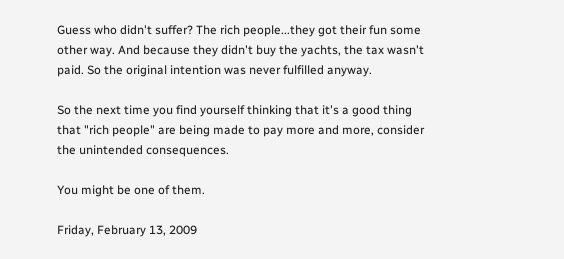Guess who didn't suffer? The rich people...they got their fun some other way. And because they didn't buy the yachts, the tax wasn't paid. So the original intention was never fulfilled anyway.

So the next time you find yourself thinking that it's a good thing that "rich people" are being made to pay more and more, consider the unintended consequences.

You might be one of them.

Friday, February 13, 2009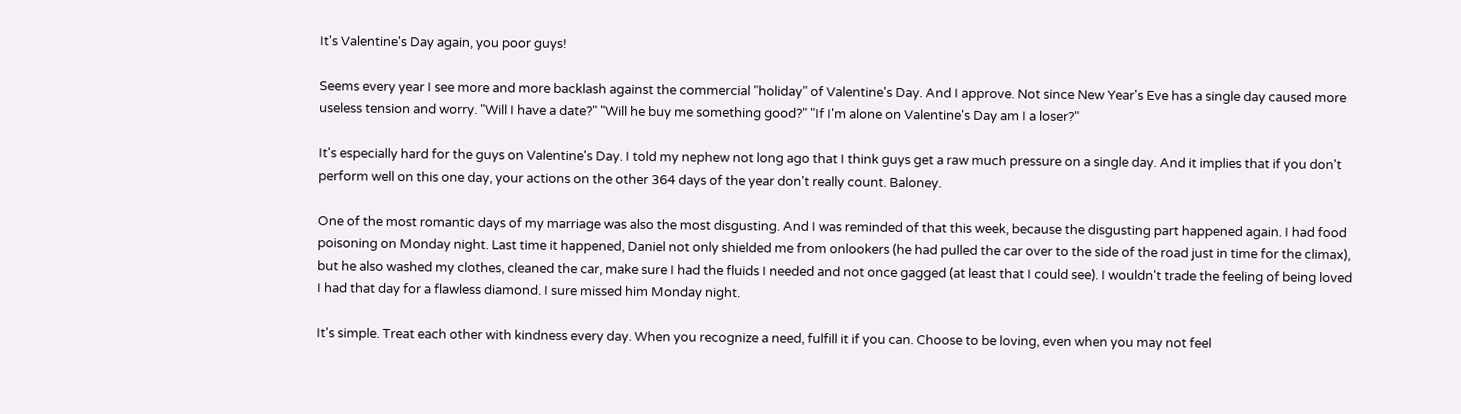It's Valentine's Day again, you poor guys!

Seems every year I see more and more backlash against the commercial "holiday" of Valentine's Day. And I approve. Not since New Year's Eve has a single day caused more useless tension and worry. "Will I have a date?" "Will he buy me something good?" "If I'm alone on Valentine's Day am I a loser?"

It's especially hard for the guys on Valentine's Day. I told my nephew not long ago that I think guys get a raw much pressure on a single day. And it implies that if you don't perform well on this one day, your actions on the other 364 days of the year don't really count. Baloney.

One of the most romantic days of my marriage was also the most disgusting. And I was reminded of that this week, because the disgusting part happened again. I had food poisoning on Monday night. Last time it happened, Daniel not only shielded me from onlookers (he had pulled the car over to the side of the road just in time for the climax), but he also washed my clothes, cleaned the car, make sure I had the fluids I needed and not once gagged (at least that I could see). I wouldn't trade the feeling of being loved I had that day for a flawless diamond. I sure missed him Monday night.

It's simple. Treat each other with kindness every day. When you recognize a need, fulfill it if you can. Choose to be loving, even when you may not feel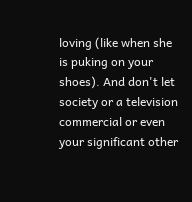loving (like when she is puking on your shoes). And don't let society or a television commercial or even your significant other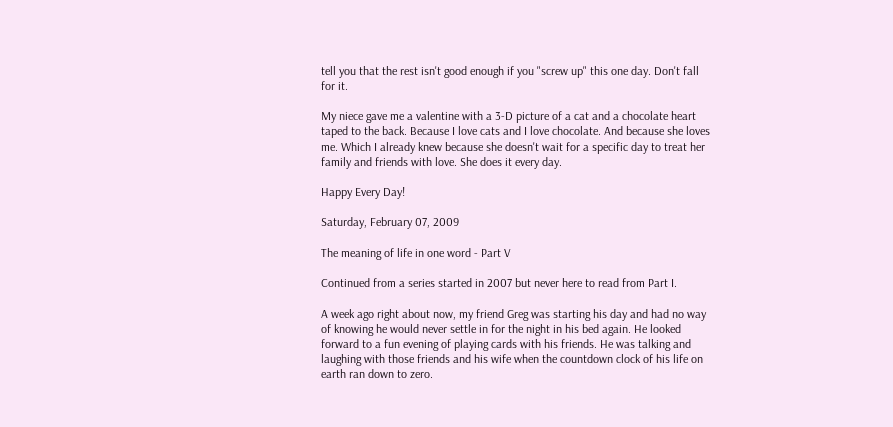tell you that the rest isn't good enough if you "screw up" this one day. Don't fall for it.

My niece gave me a valentine with a 3-D picture of a cat and a chocolate heart taped to the back. Because I love cats and I love chocolate. And because she loves me. Which I already knew because she doesn't wait for a specific day to treat her family and friends with love. She does it every day.

Happy Every Day!

Saturday, February 07, 2009

The meaning of life in one word - Part V

Continued from a series started in 2007 but never here to read from Part I.

A week ago right about now, my friend Greg was starting his day and had no way of knowing he would never settle in for the night in his bed again. He looked forward to a fun evening of playing cards with his friends. He was talking and laughing with those friends and his wife when the countdown clock of his life on earth ran down to zero.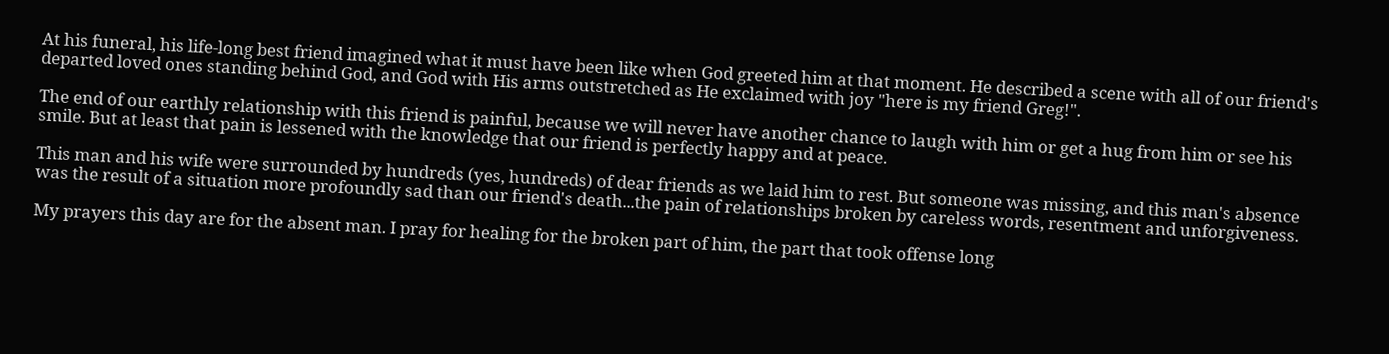At his funeral, his life-long best friend imagined what it must have been like when God greeted him at that moment. He described a scene with all of our friend's departed loved ones standing behind God, and God with His arms outstretched as He exclaimed with joy "here is my friend Greg!".

The end of our earthly relationship with this friend is painful, because we will never have another chance to laugh with him or get a hug from him or see his smile. But at least that pain is lessened with the knowledge that our friend is perfectly happy and at peace.

This man and his wife were surrounded by hundreds (yes, hundreds) of dear friends as we laid him to rest. But someone was missing, and this man's absence was the result of a situation more profoundly sad than our friend's death...the pain of relationships broken by careless words, resentment and unforgiveness.

My prayers this day are for the absent man. I pray for healing for the broken part of him, the part that took offense long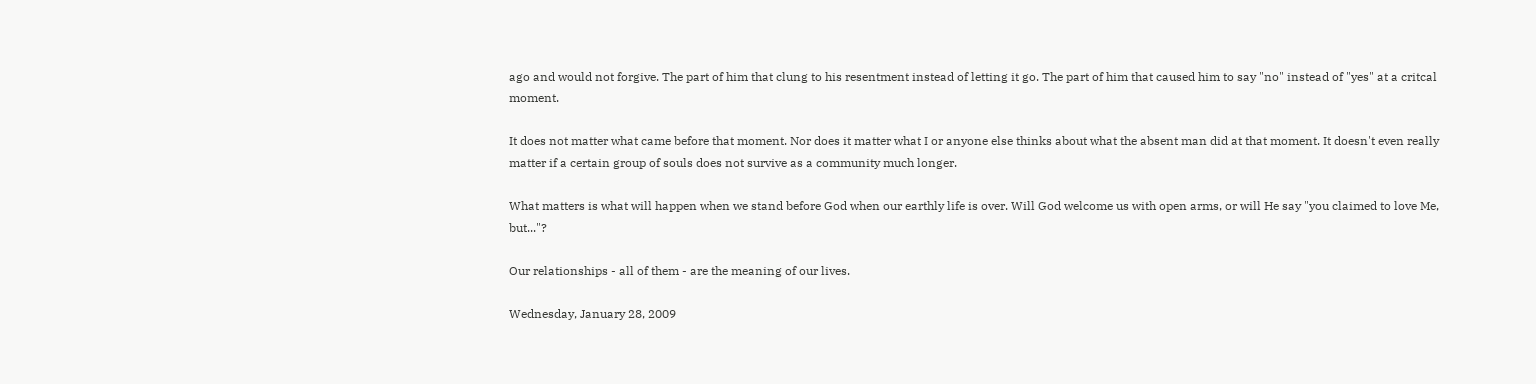ago and would not forgive. The part of him that clung to his resentment instead of letting it go. The part of him that caused him to say "no" instead of "yes" at a critcal moment.

It does not matter what came before that moment. Nor does it matter what I or anyone else thinks about what the absent man did at that moment. It doesn't even really matter if a certain group of souls does not survive as a community much longer.

What matters is what will happen when we stand before God when our earthly life is over. Will God welcome us with open arms, or will He say "you claimed to love Me, but..."?

Our relationships - all of them - are the meaning of our lives.

Wednesday, January 28, 2009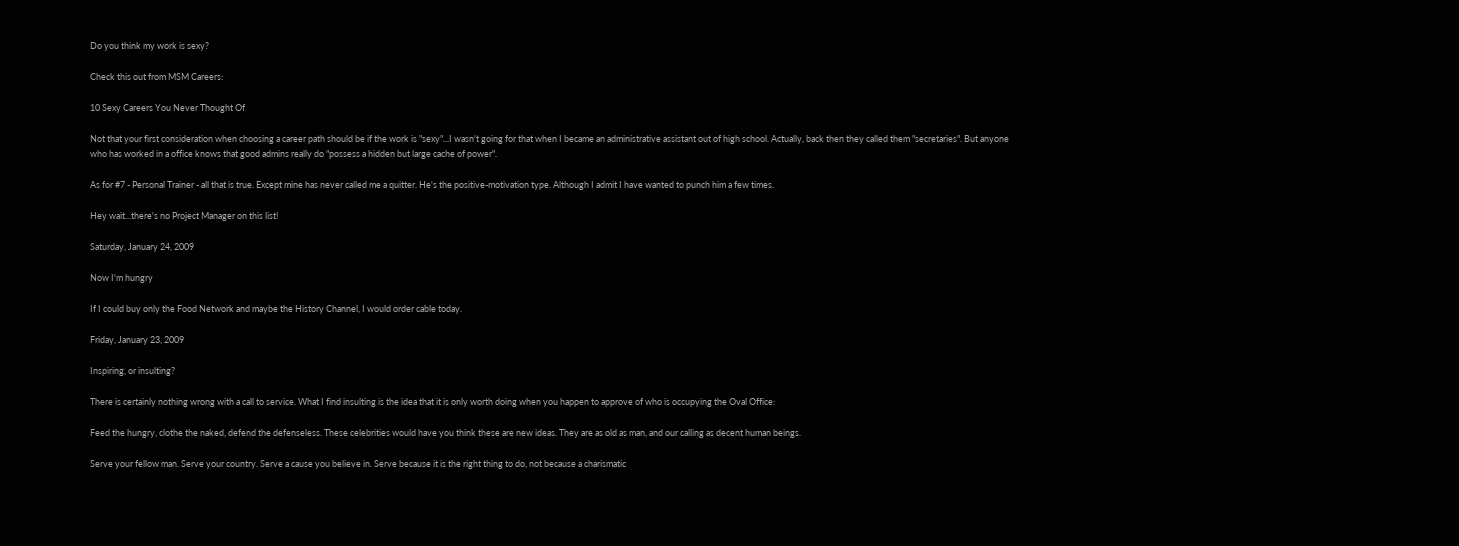Do you think my work is sexy?

Check this out from MSM Careers:

10 Sexy Careers You Never Thought Of

Not that your first consideration when choosing a career path should be if the work is "sexy"...I wasn't going for that when I became an administrative assistant out of high school. Actually, back then they called them "secretaries". But anyone who has worked in a office knows that good admins really do "possess a hidden but large cache of power".

As for #7 - Personal Trainer - all that is true. Except mine has never called me a quitter. He's the positive-motivation type. Although I admit I have wanted to punch him a few times.

Hey wait...there's no Project Manager on this list!

Saturday, January 24, 2009

Now I'm hungry

If I could buy only the Food Network and maybe the History Channel, I would order cable today.

Friday, January 23, 2009

Inspiring, or insulting?

There is certainly nothing wrong with a call to service. What I find insulting is the idea that it is only worth doing when you happen to approve of who is occupying the Oval Office:

Feed the hungry, clothe the naked, defend the defenseless. These celebrities would have you think these are new ideas. They are as old as man, and our calling as decent human beings.

Serve your fellow man. Serve your country. Serve a cause you believe in. Serve because it is the right thing to do, not because a charismatic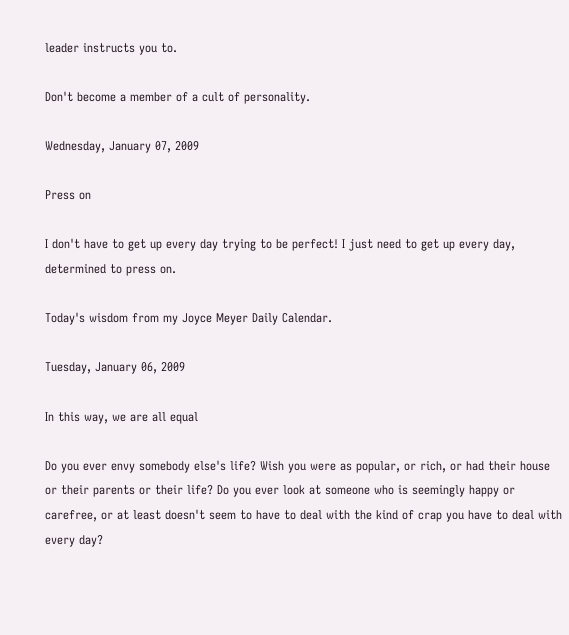leader instructs you to.

Don't become a member of a cult of personality.

Wednesday, January 07, 2009

Press on

I don't have to get up every day trying to be perfect! I just need to get up every day, determined to press on.

Today's wisdom from my Joyce Meyer Daily Calendar.

Tuesday, January 06, 2009

In this way, we are all equal

Do you ever envy somebody else's life? Wish you were as popular, or rich, or had their house or their parents or their life? Do you ever look at someone who is seemingly happy or carefree, or at least doesn't seem to have to deal with the kind of crap you have to deal with every day?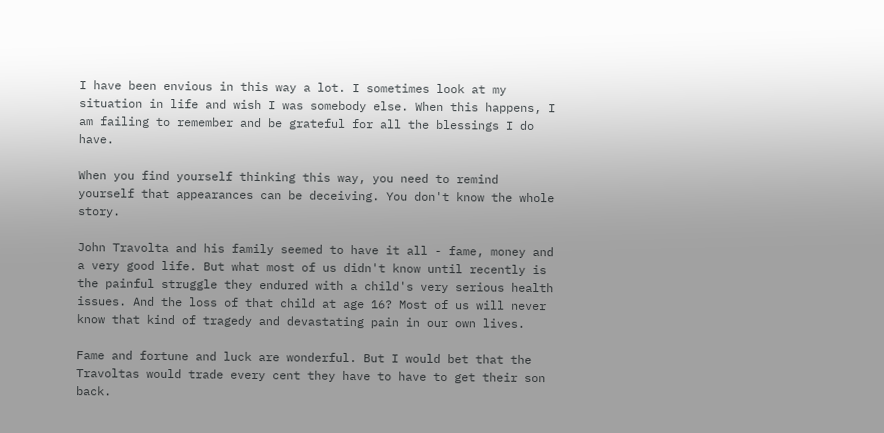I have been envious in this way a lot. I sometimes look at my situation in life and wish I was somebody else. When this happens, I am failing to remember and be grateful for all the blessings I do have.

When you find yourself thinking this way, you need to remind yourself that appearances can be deceiving. You don't know the whole story.

John Travolta and his family seemed to have it all - fame, money and a very good life. But what most of us didn't know until recently is the painful struggle they endured with a child's very serious health issues. And the loss of that child at age 16? Most of us will never know that kind of tragedy and devastating pain in our own lives.

Fame and fortune and luck are wonderful. But I would bet that the Travoltas would trade every cent they have to have to get their son back.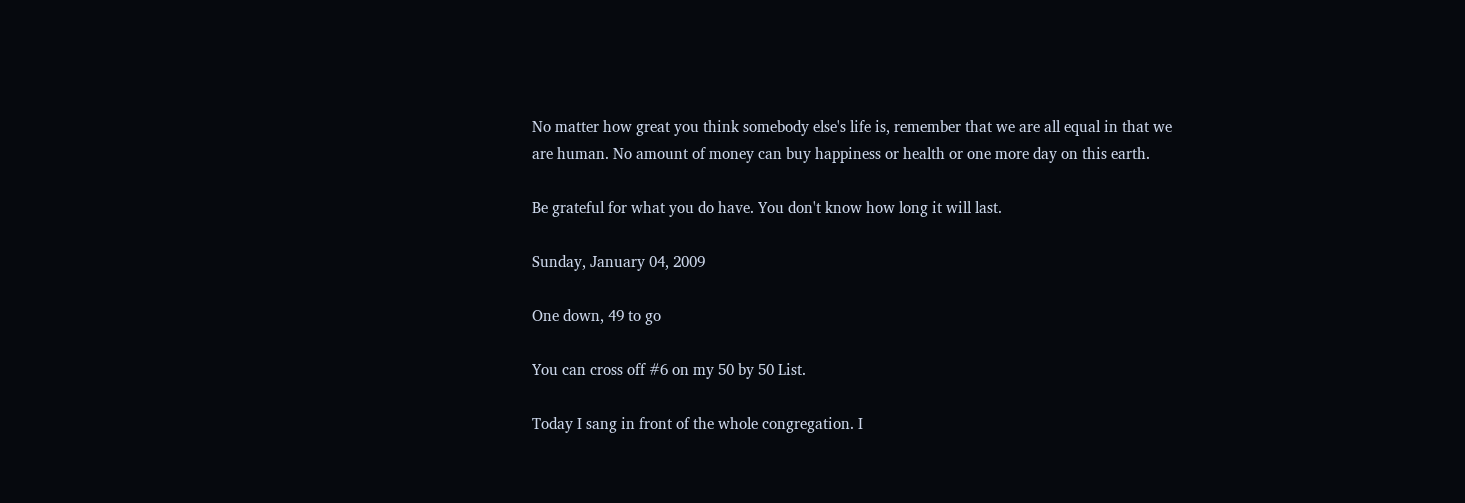No matter how great you think somebody else's life is, remember that we are all equal in that we are human. No amount of money can buy happiness or health or one more day on this earth.

Be grateful for what you do have. You don't know how long it will last.

Sunday, January 04, 2009

One down, 49 to go

You can cross off #6 on my 50 by 50 List.

Today I sang in front of the whole congregation. I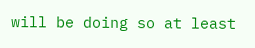will be doing so at least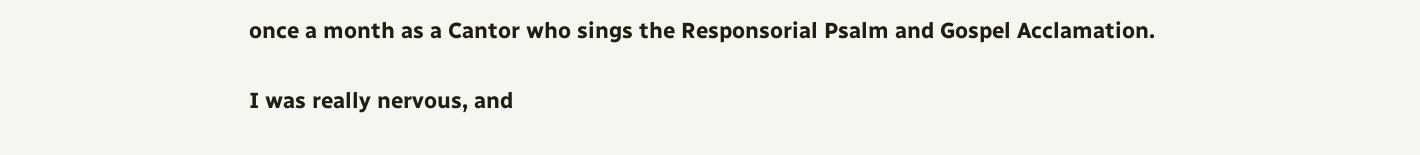once a month as a Cantor who sings the Responsorial Psalm and Gospel Acclamation.

I was really nervous, and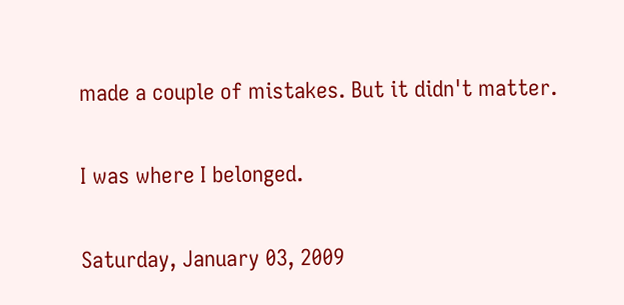made a couple of mistakes. But it didn't matter.

I was where I belonged.

Saturday, January 03, 2009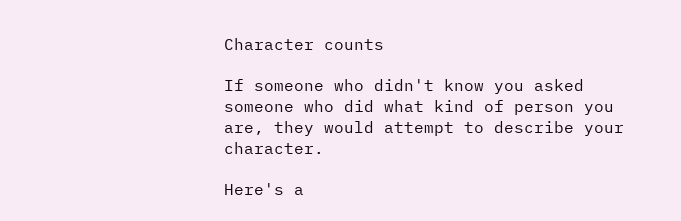Character counts

If someone who didn't know you asked someone who did what kind of person you are, they would attempt to describe your character.

Here's a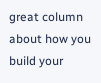great column about how you build your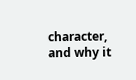character, and why it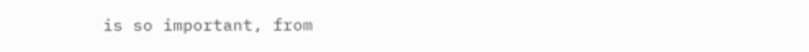is so important, from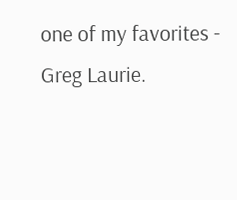one of my favorites - Greg Laurie.